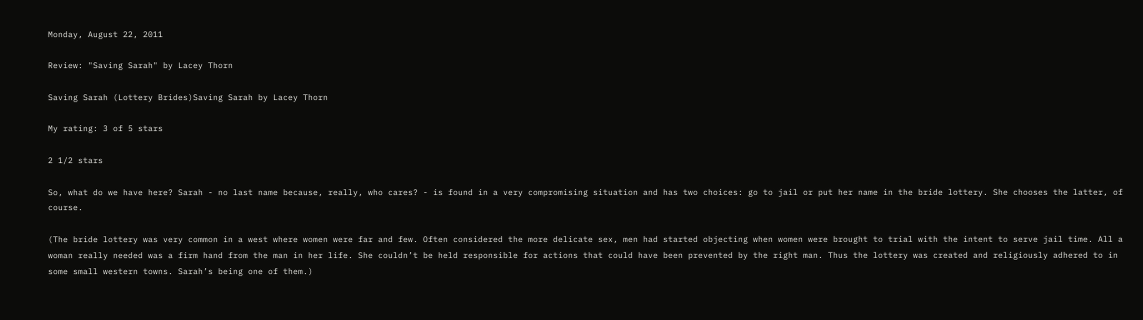Monday, August 22, 2011

Review: "Saving Sarah" by Lacey Thorn

Saving Sarah (Lottery Brides)Saving Sarah by Lacey Thorn

My rating: 3 of 5 stars

2 1/2 stars

So, what do we have here? Sarah - no last name because, really, who cares? - is found in a very compromising situation and has two choices: go to jail or put her name in the bride lottery. She chooses the latter, of course.

(The bride lottery was very common in a west where women were far and few. Often considered the more delicate sex, men had started objecting when women were brought to trial with the intent to serve jail time. All a woman really needed was a firm hand from the man in her life. She couldn’t be held responsible for actions that could have been prevented by the right man. Thus the lottery was created and religiously adhered to in some small western towns. Sarah’s being one of them.)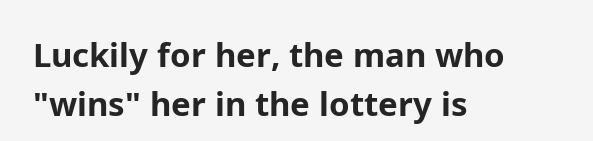Luckily for her, the man who "wins" her in the lottery is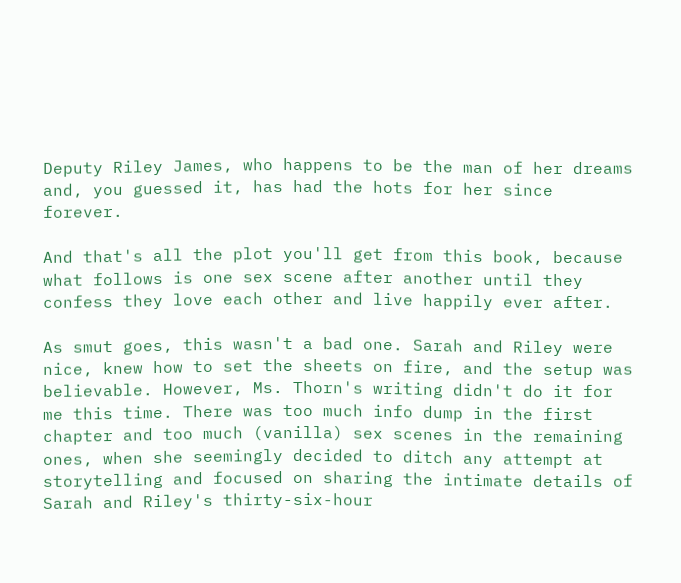Deputy Riley James, who happens to be the man of her dreams and, you guessed it, has had the hots for her since forever.

And that's all the plot you'll get from this book, because what follows is one sex scene after another until they confess they love each other and live happily ever after.

As smut goes, this wasn't a bad one. Sarah and Riley were nice, knew how to set the sheets on fire, and the setup was believable. However, Ms. Thorn's writing didn't do it for me this time. There was too much info dump in the first chapter and too much (vanilla) sex scenes in the remaining ones, when she seemingly decided to ditch any attempt at storytelling and focused on sharing the intimate details of Sarah and Riley's thirty-six-hour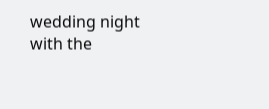wedding night with the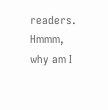readers. Hmmm, why am I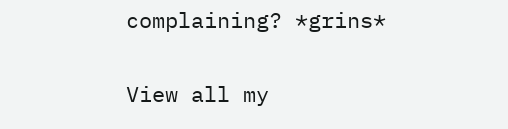complaining? *grins*

View all my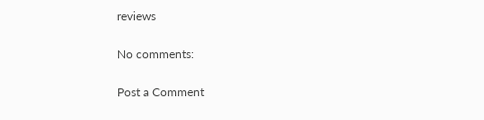reviews

No comments:

Post a Comment